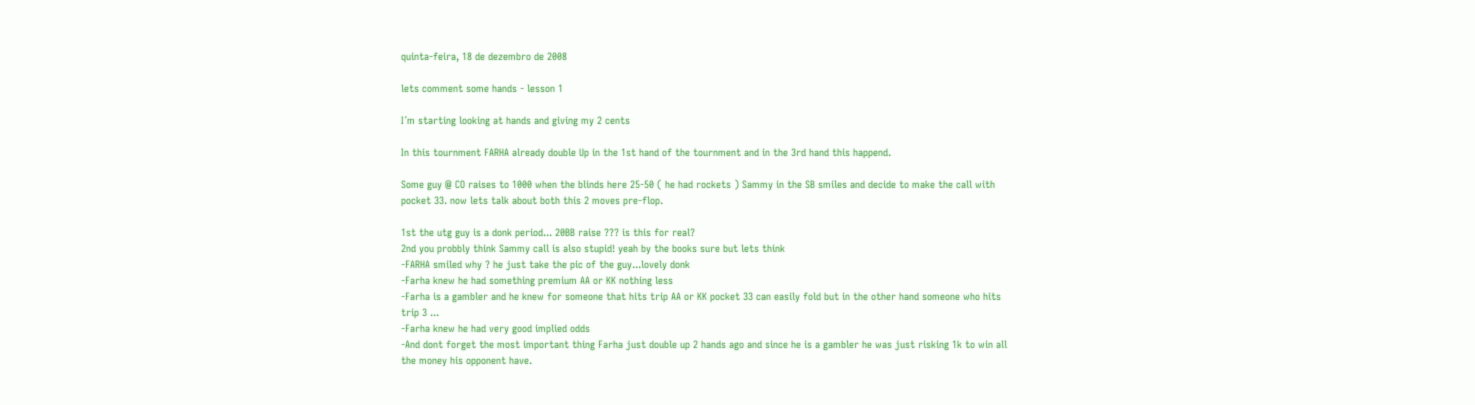quinta-feira, 18 de dezembro de 2008

lets comment some hands - lesson 1

I´m starting looking at hands and giving my 2 cents

In this tournment FARHA already double Up in the 1st hand of the tournment and in the 3rd hand this happend.

Some guy @ CO raises to 1000 when the blinds here 25-50 ( he had rockets ) Sammy in the SB smiles and decide to make the call with pocket 33. now lets talk about both this 2 moves pre-flop.

1st the utg guy is a donk period... 20BB raise ??? is this for real?
2nd you probbly think Sammy call is also stupid! yeah by the books sure but lets think
-FARHA smiled why ? he just take the pic of the guy...lovely donk
-Farha knew he had something premium AA or KK nothing less
-Farha is a gambler and he knew for someone that hits trip AA or KK pocket 33 can easily fold but in the other hand someone who hits trip 3 ...
-Farha knew he had very good implied odds
-And dont forget the most important thing Farha just double up 2 hands ago and since he is a gambler he was just risking 1k to win all the money his opponent have.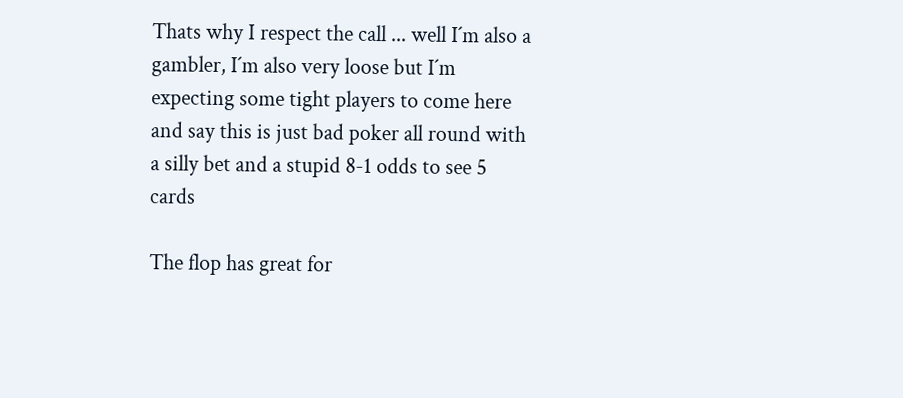Thats why I respect the call ... well I´m also a gambler, I´m also very loose but I´m expecting some tight players to come here and say this is just bad poker all round with a silly bet and a stupid 8-1 odds to see 5 cards

The flop has great for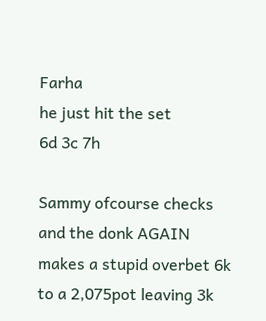Farha
he just hit the set
6d 3c 7h

Sammy ofcourse checks
and the donk AGAIN makes a stupid overbet 6k to a 2,075pot leaving 3k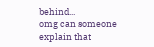behind...
omg can someone explain that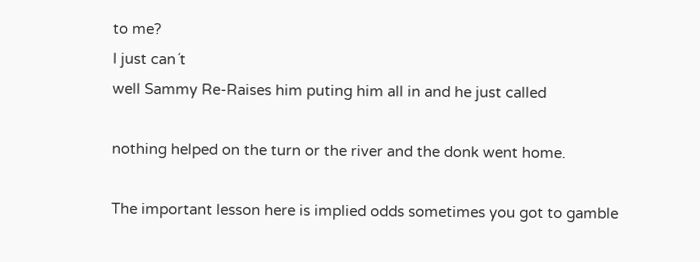to me?
I just can´t
well Sammy Re-Raises him puting him all in and he just called

nothing helped on the turn or the river and the donk went home.

The important lesson here is implied odds sometimes you got to gamble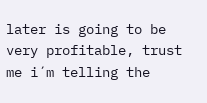later is going to be very profitable, trust me i´m telling the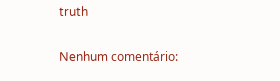truth

Nenhum comentário: